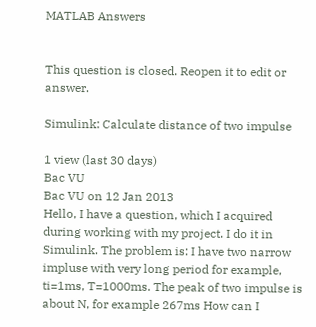MATLAB Answers


This question is closed. Reopen it to edit or answer.

Simulink: Calculate distance of two impulse

1 view (last 30 days)
Bac VU
Bac VU on 12 Jan 2013
Hello, I have a question, which I acquired during working with my project. I do it in Simulink. The problem is: I have two narrow impluse with very long period for example, ti=1ms, T=1000ms. The peak of two impulse is about N, for example 267ms How can I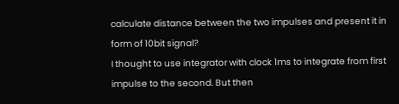calculate distance between the two impulses and present it in form of 10bit signal?
I thought to use integrator with clock 1ms to integrate from first impulse to the second. But then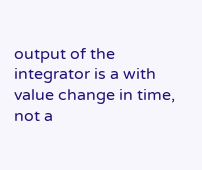output of the integrator is a with value change in time, not a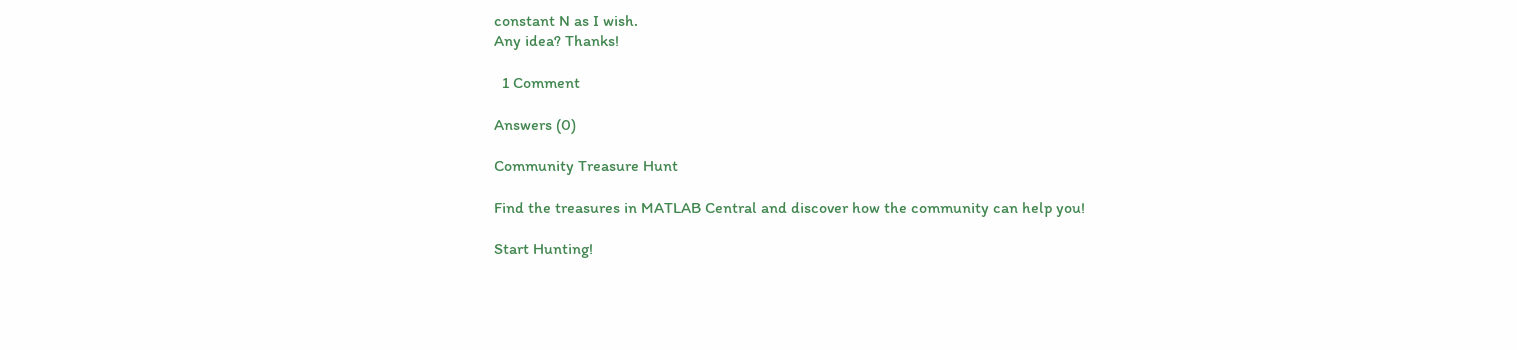constant N as I wish.
Any idea? Thanks!

  1 Comment

Answers (0)

Community Treasure Hunt

Find the treasures in MATLAB Central and discover how the community can help you!

Start Hunting!